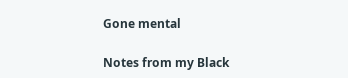Gone mental

Notes from my Black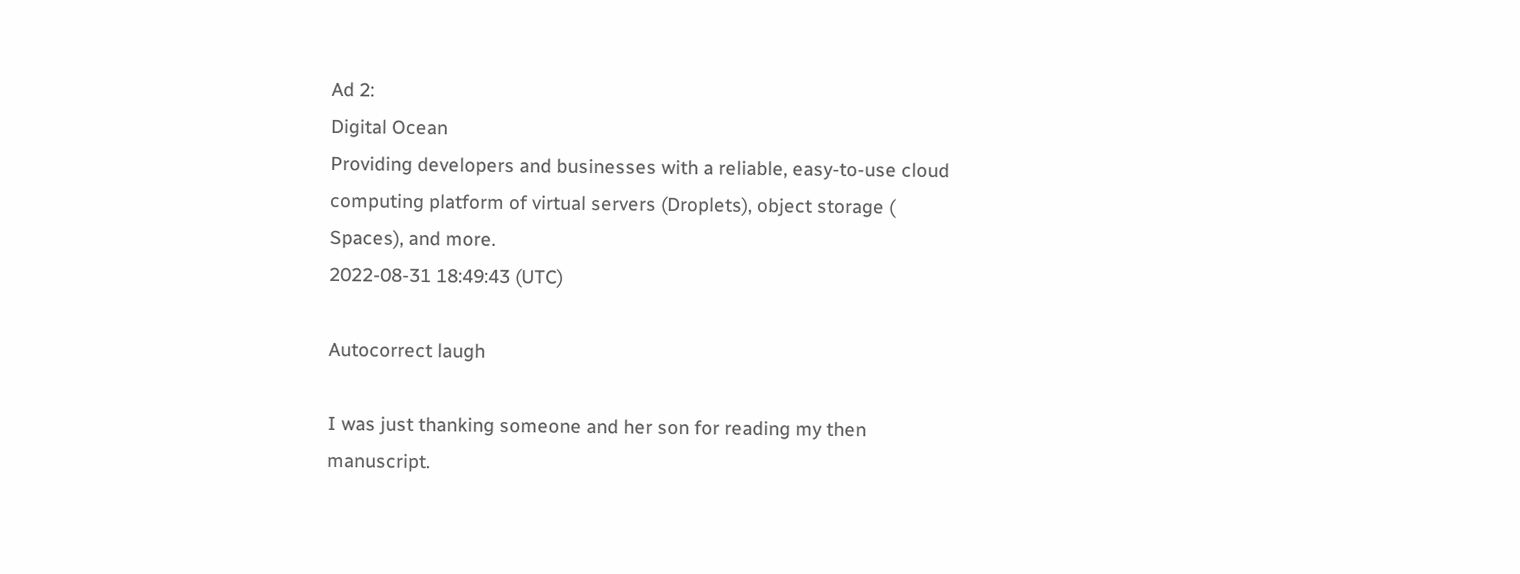Ad 2:
Digital Ocean
Providing developers and businesses with a reliable, easy-to-use cloud computing platform of virtual servers (Droplets), object storage ( Spaces), and more.
2022-08-31 18:49:43 (UTC)

Autocorrect laugh

I was just thanking someone and her son for reading my then manuscript.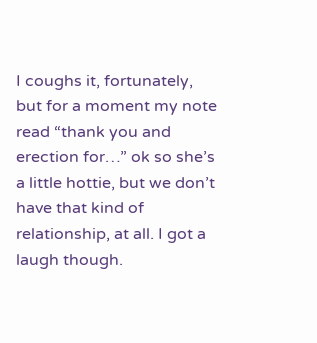I coughs it, fortunately, but for a moment my note read “thank you and erection for…” ok so she’s a little hottie, but we don’t have that kind of relationship, at all. I got a laugh though.